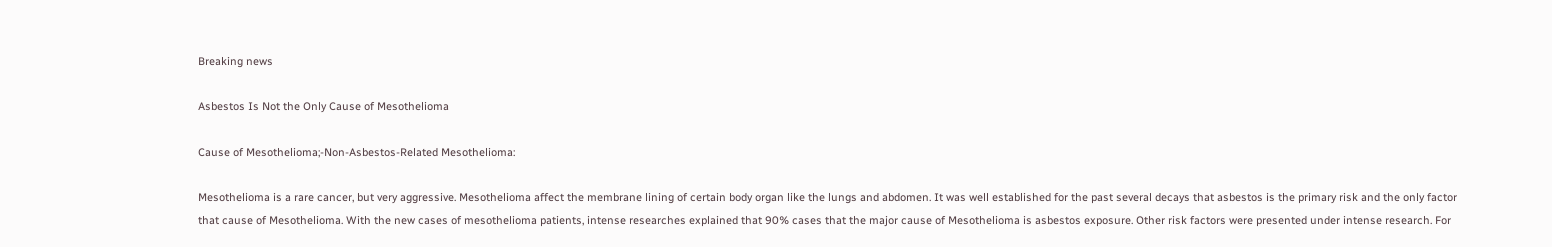Breaking news

Asbestos Is Not the Only Cause of Mesothelioma

Cause of Mesothelioma;-Non-Asbestos-Related Mesothelioma:

Mesothelioma is a rare cancer, but very aggressive. Mesothelioma affect the membrane lining of certain body organ like the lungs and abdomen. It was well established for the past several decays that asbestos is the primary risk and the only factor that cause of Mesothelioma. With the new cases of mesothelioma patients, intense researches explained that 90% cases that the major cause of Mesothelioma is asbestos exposure. Other risk factors were presented under intense research. For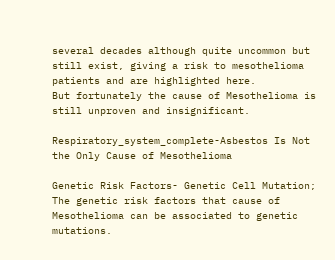several decades although quite uncommon but still exist, giving a risk to mesothelioma patients and are highlighted here.
But fortunately the cause of Mesothelioma is still unproven and insignificant.

Respiratory_system_complete-Asbestos Is Not the Only Cause of Mesothelioma

Genetic Risk Factors- Genetic Cell Mutation;
The genetic risk factors that cause of Mesothelioma can be associated to genetic mutations.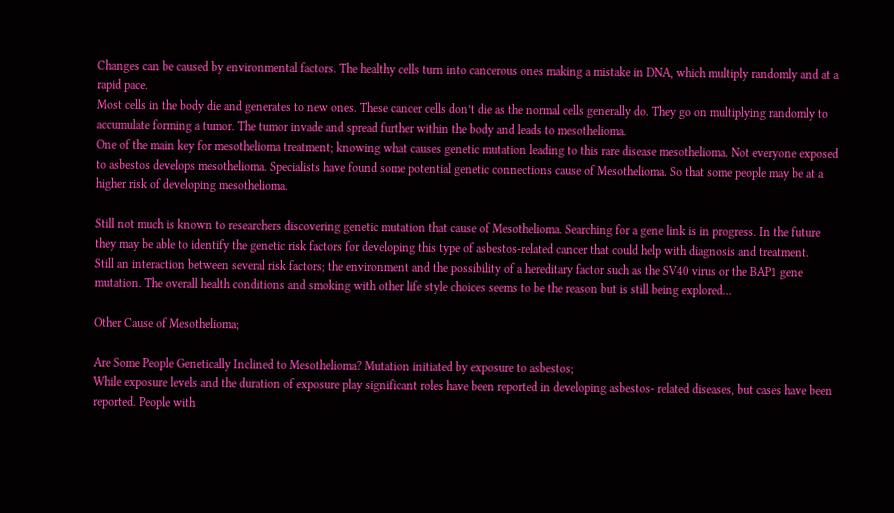Changes can be caused by environmental factors. The healthy cells turn into cancerous ones making a mistake in DNA, which multiply randomly and at a rapid pace.
Most cells in the body die and generates to new ones. These cancer cells don’t die as the normal cells generally do. They go on multiplying randomly to accumulate forming a tumor. The tumor invade and spread further within the body and leads to mesothelioma.
One of the main key for mesothelioma treatment; knowing what causes genetic mutation leading to this rare disease mesothelioma. Not everyone exposed to asbestos develops mesothelioma. Specialists have found some potential genetic connections cause of Mesothelioma. So that some people may be at a higher risk of developing mesothelioma.

Still not much is known to researchers discovering genetic mutation that cause of Mesothelioma. Searching for a gene link is in progress. In the future they may be able to identify the genetic risk factors for developing this type of asbestos-related cancer that could help with diagnosis and treatment.
Still an interaction between several risk factors; the environment and the possibility of a hereditary factor such as the SV40 virus or the BAP1 gene mutation. The overall health conditions and smoking with other life style choices seems to be the reason but is still being explored…

Other Cause of Mesothelioma;

Are Some People Genetically Inclined to Mesothelioma? Mutation initiated by exposure to asbestos;
While exposure levels and the duration of exposure play significant roles have been reported in developing asbestos- related diseases, but cases have been reported. People with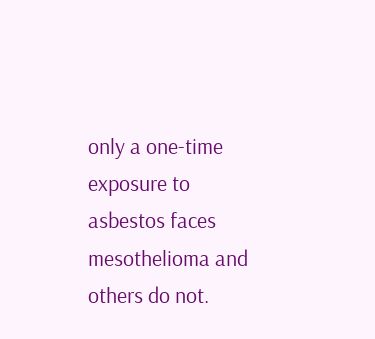only a one-time exposure to asbestos faces mesothelioma and others do not.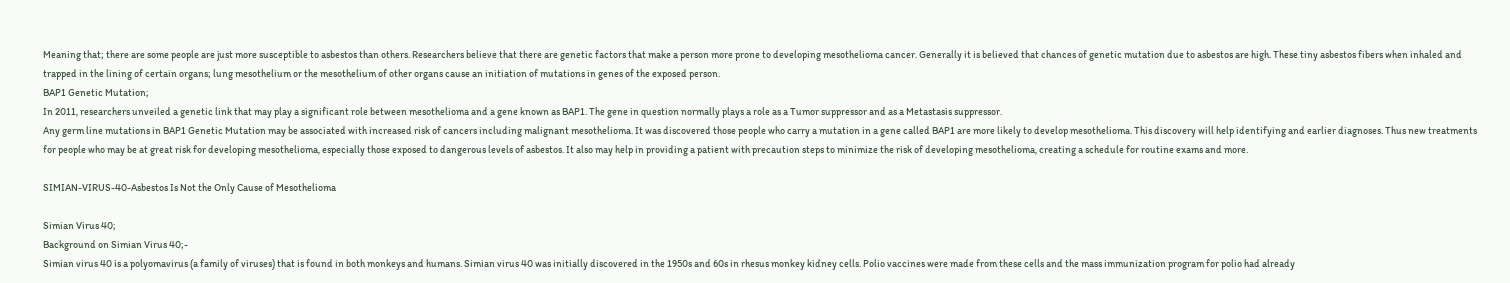Meaning that; there are some people are just more susceptible to asbestos than others. Researchers believe that there are genetic factors that make a person more prone to developing mesothelioma cancer. Generally it is believed that chances of genetic mutation due to asbestos are high. These tiny asbestos fibers when inhaled and trapped in the lining of certain organs; lung mesothelium or the mesothelium of other organs cause an initiation of mutations in genes of the exposed person.
BAP1 Genetic Mutation;
In 2011, researchers unveiled a genetic link that may play a significant role between mesothelioma and a gene known as BAP1. The gene in question normally plays a role as a Tumor suppressor and as a Metastasis suppressor.
Any germ line mutations in BAP1 Genetic Mutation may be associated with increased risk of cancers including malignant mesothelioma. It was discovered those people who carry a mutation in a gene called BAP1 are more likely to develop mesothelioma. This discovery will help identifying and earlier diagnoses. Thus new treatments for people who may be at great risk for developing mesothelioma, especially those exposed to dangerous levels of asbestos. It also may help in providing a patient with precaution steps to minimize the risk of developing mesothelioma, creating a schedule for routine exams and more.

SIMIAN-VIRUS-40-Asbestos Is Not the Only Cause of Mesothelioma

Simian Virus 40;
Background on Simian Virus 40;-
Simian virus 40 is a polyomavirus (a family of viruses) that is found in both monkeys and humans. Simian virus 40 was initially discovered in the 1950s and 60s in rhesus monkey kidney cells. Polio vaccines were made from these cells and the mass immunization program for polio had already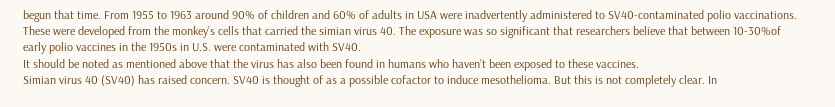begun that time. From 1955 to 1963 around 90% of children and 60% of adults in USA were inadvertently administered to SV40-contaminated polio vaccinations. These were developed from the monkey’s cells that carried the simian virus 40. The exposure was so significant that researchers believe that between 10-30%of early polio vaccines in the 1950s in U.S. were contaminated with SV40.
It should be noted as mentioned above that the virus has also been found in humans who haven’t been exposed to these vaccines.
Simian virus 40 (SV40) has raised concern. SV40 is thought of as a possible cofactor to induce mesothelioma. But this is not completely clear. In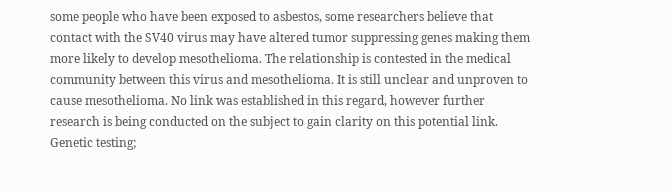some people who have been exposed to asbestos, some researchers believe that contact with the SV40 virus may have altered tumor suppressing genes making them more likely to develop mesothelioma. The relationship is contested in the medical community between this virus and mesothelioma. It is still unclear and unproven to cause mesothelioma. No link was established in this regard, however further research is being conducted on the subject to gain clarity on this potential link.
Genetic testing;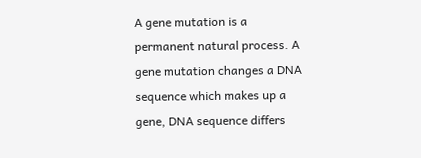A gene mutation is a permanent natural process. A gene mutation changes a DNA sequence which makes up a gene, DNA sequence differs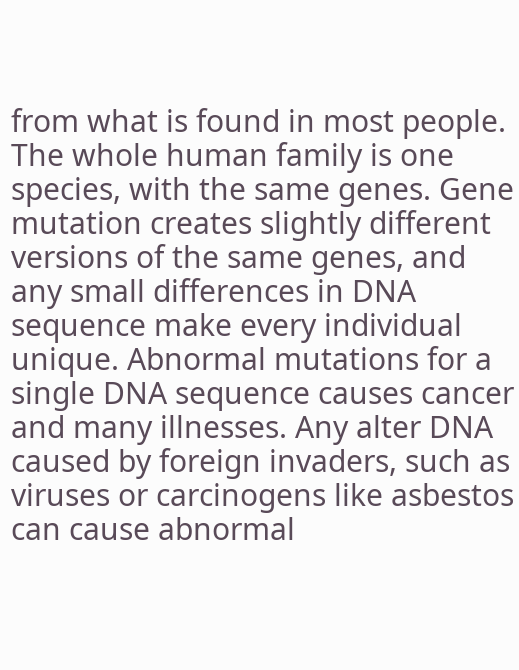from what is found in most people. The whole human family is one species, with the same genes. Gene mutation creates slightly different versions of the same genes, and any small differences in DNA sequence make every individual unique. Abnormal mutations for a single DNA sequence causes cancer and many illnesses. Any alter DNA caused by foreign invaders, such as viruses or carcinogens like asbestos can cause abnormal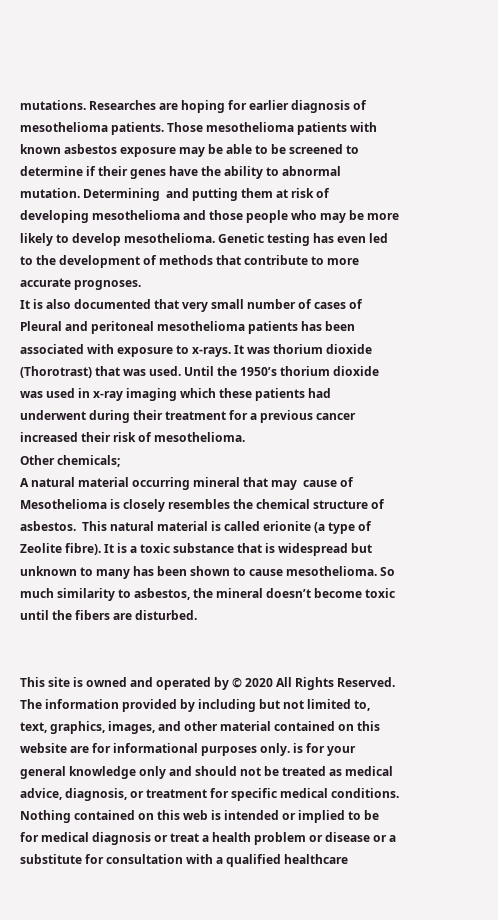mutations. Researches are hoping for earlier diagnosis of mesothelioma patients. Those mesothelioma patients with known asbestos exposure may be able to be screened to determine if their genes have the ability to abnormal mutation. Determining  and putting them at risk of developing mesothelioma and those people who may be more likely to develop mesothelioma. Genetic testing has even led to the development of methods that contribute to more accurate prognoses.
It is also documented that very small number of cases of Pleural and peritoneal mesothelioma patients has been associated with exposure to x-rays. It was thorium dioxide (Thorotrast) that was used. Until the 1950’s thorium dioxide was used in x-ray imaging which these patients had underwent during their treatment for a previous cancer increased their risk of mesothelioma.
Other chemicals;
A natural material occurring mineral that may  cause of Mesothelioma is closely resembles the chemical structure of asbestos.  This natural material is called erionite (a type of Zeolite fibre). It is a toxic substance that is widespread but unknown to many has been shown to cause mesothelioma. So much similarity to asbestos, the mineral doesn’t become toxic until the fibers are disturbed.


This site is owned and operated by © 2020 All Rights Reserved. The information provided by including but not limited to, text, graphics, images, and other material contained on this website are for informational purposes only. is for your general knowledge only and should not be treated as medical advice, diagnosis, or treatment for specific medical conditions. Nothing contained on this web is intended or implied to be for medical diagnosis or treat a health problem or disease or a substitute for consultation with a qualified healthcare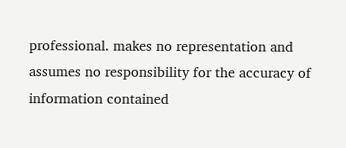professional. makes no representation and assumes no responsibility for the accuracy of information contained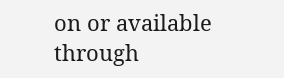on or available through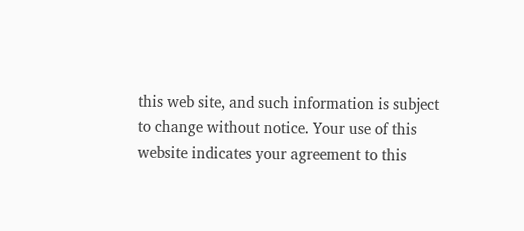this web site, and such information is subject to change without notice. Your use of this website indicates your agreement to this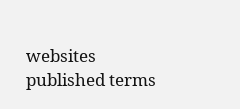websites published terms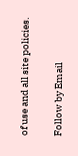of use and all site policies.

Follow by Email